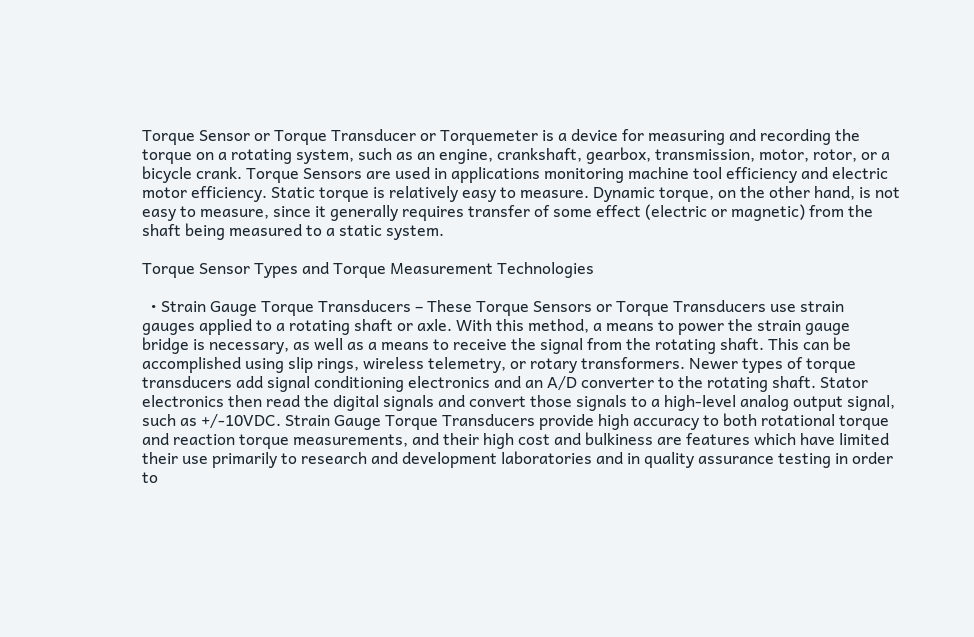Torque Sensor or Torque Transducer or Torquemeter is a device for measuring and recording the torque on a rotating system, such as an engine, crankshaft, gearbox, transmission, motor, rotor, or a bicycle crank. Torque Sensors are used in applications monitoring machine tool efficiency and electric motor efficiency. Static torque is relatively easy to measure. Dynamic torque, on the other hand, is not easy to measure, since it generally requires transfer of some effect (electric or magnetic) from the shaft being measured to a static system.

Torque Sensor Types and Torque Measurement Technologies

  • Strain Gauge Torque Transducers – These Torque Sensors or Torque Transducers use strain gauges applied to a rotating shaft or axle. With this method, a means to power the strain gauge bridge is necessary, as well as a means to receive the signal from the rotating shaft. This can be accomplished using slip rings, wireless telemetry, or rotary transformers. Newer types of torque transducers add signal conditioning electronics and an A/D converter to the rotating shaft. Stator electronics then read the digital signals and convert those signals to a high-level analog output signal, such as +/-10VDC. Strain Gauge Torque Transducers provide high accuracy to both rotational torque and reaction torque measurements, and their high cost and bulkiness are features which have limited their use primarily to research and development laboratories and in quality assurance testing in order to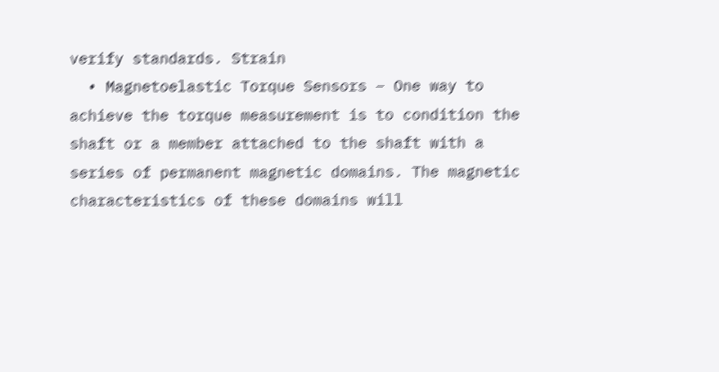verify standards. Strain
  • Magnetoelastic Torque Sensors – One way to achieve the torque measurement is to condition the shaft or a member attached to the shaft with a series of permanent magnetic domains. The magnetic characteristics of these domains will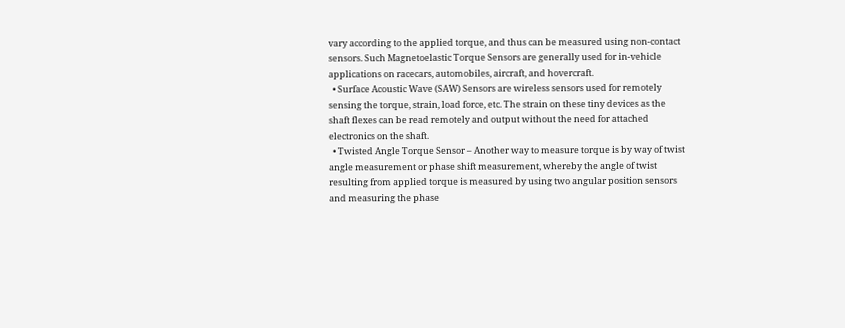vary according to the applied torque, and thus can be measured using non-contact sensors. Such Magnetoelastic Torque Sensors are generally used for in-vehicle applications on racecars, automobiles, aircraft, and hovercraft.
  • Surface Acoustic Wave (SAW) Sensors are wireless sensors used for remotely sensing the torque, strain, load force, etc. The strain on these tiny devices as the shaft flexes can be read remotely and output without the need for attached electronics on the shaft.
  • Twisted Angle Torque Sensor – Another way to measure torque is by way of twist angle measurement or phase shift measurement, whereby the angle of twist resulting from applied torque is measured by using two angular position sensors and measuring the phase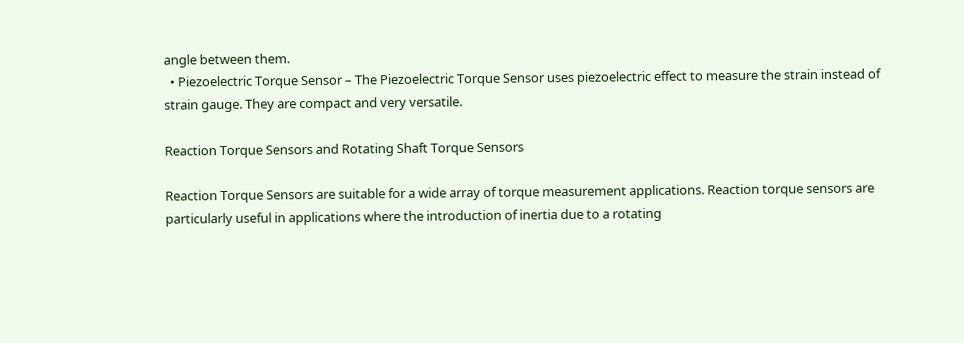angle between them.
  • Piezoelectric Torque Sensor – The Piezoelectric Torque Sensor uses piezoelectric effect to measure the strain instead of strain gauge. They are compact and very versatile.

Reaction Torque Sensors and Rotating Shaft Torque Sensors

Reaction Torque Sensors are suitable for a wide array of torque measurement applications. Reaction torque sensors are particularly useful in applications where the introduction of inertia due to a rotating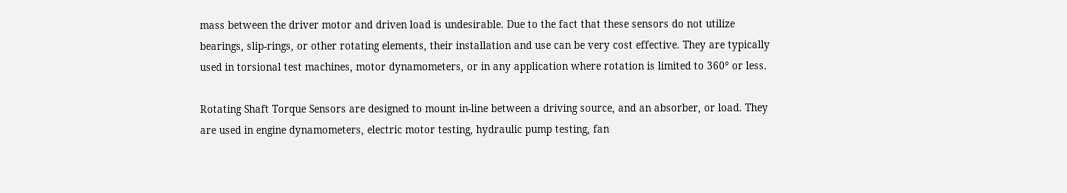mass between the driver motor and driven load is undesirable. Due to the fact that these sensors do not utilize bearings, slip-rings, or other rotating elements, their installation and use can be very cost effective. They are typically used in torsional test machines, motor dynamometers, or in any application where rotation is limited to 360° or less.

Rotating Shaft Torque Sensors are designed to mount in-line between a driving source, and an absorber, or load. They are used in engine dynamometers, electric motor testing, hydraulic pump testing, fan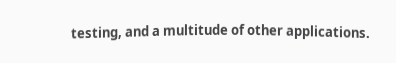testing, and a multitude of other applications.